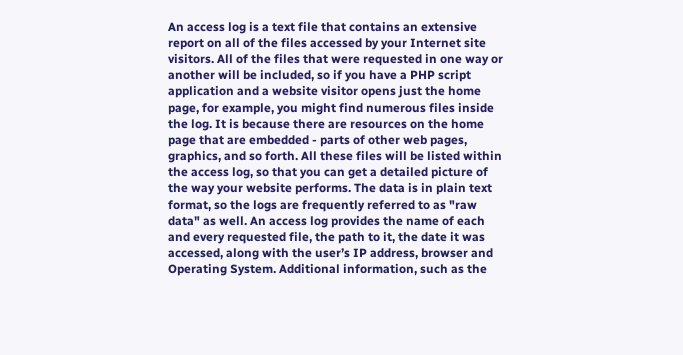An access log is a text file that contains an extensive report on all of the files accessed by your Internet site visitors. All of the files that were requested in one way or another will be included, so if you have a PHP script application and a website visitor opens just the home page, for example, you might find numerous files inside the log. It is because there are resources on the home page that are embedded - parts of other web pages, graphics, and so forth. All these files will be listed within the access log, so that you can get a detailed picture of the way your website performs. The data is in plain text format, so the logs are frequently referred to as "raw data" as well. An access log provides the name of each and every requested file, the path to it, the date it was accessed, along with the user’s IP address, browser and Operating System. Additional information, such as the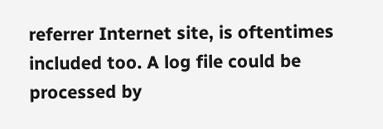referrer Internet site, is oftentimes included too. A log file could be processed by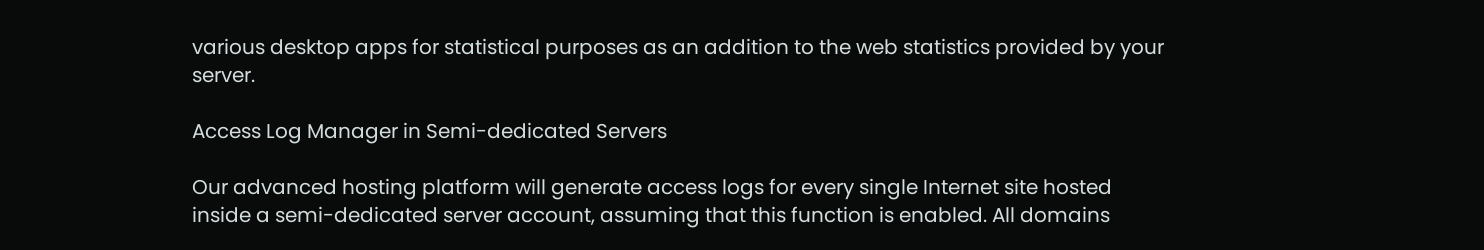various desktop apps for statistical purposes as an addition to the web statistics provided by your server.

Access Log Manager in Semi-dedicated Servers

Our advanced hosting platform will generate access logs for every single Internet site hosted inside a semi-dedicated server account, assuming that this function is enabled. All domains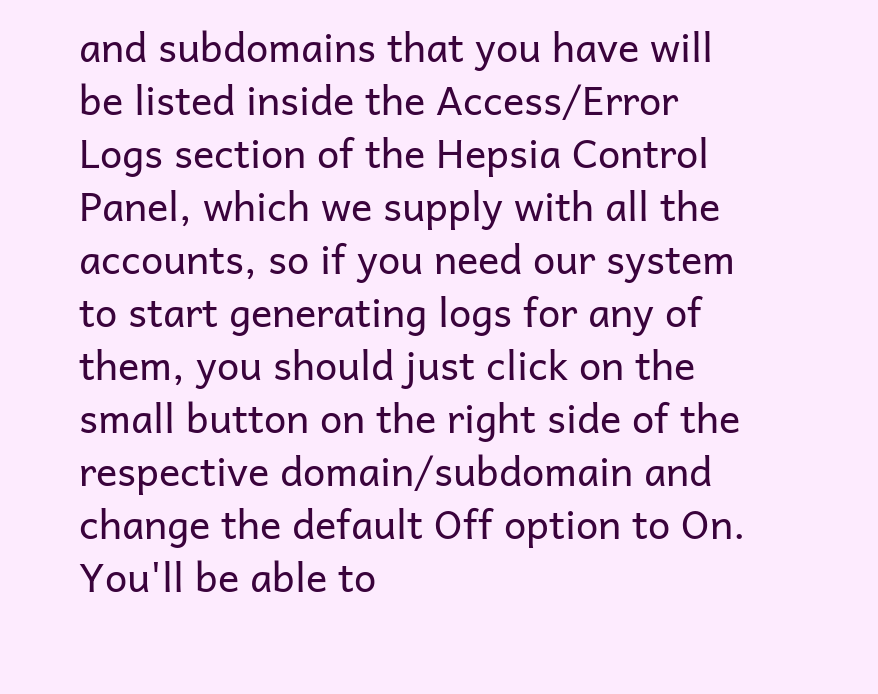and subdomains that you have will be listed inside the Access/Error Logs section of the Hepsia Control Panel, which we supply with all the accounts, so if you need our system to start generating logs for any of them, you should just click on the small button on the right side of the respective domain/subdomain and change the default Off option to On. You'll be able to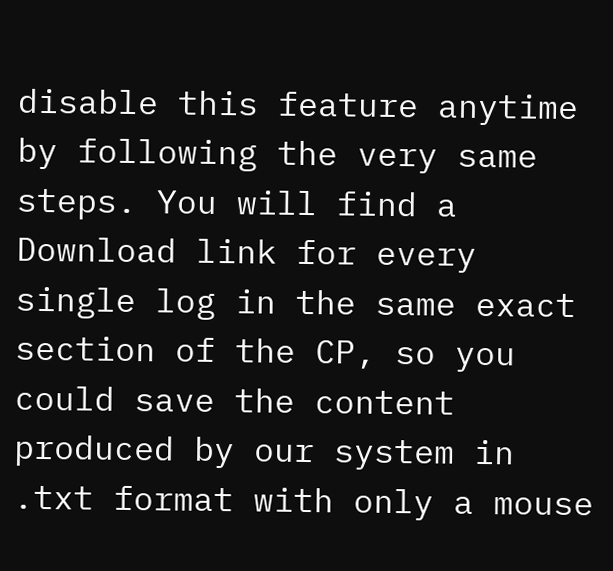disable this feature anytime by following the very same steps. You will find a Download link for every single log in the same exact section of the CP, so you could save the content produced by our system in .txt format with only a mouse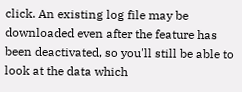click. An existing log file may be downloaded even after the feature has been deactivated, so you'll still be able to look at the data which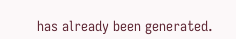has already been generated.